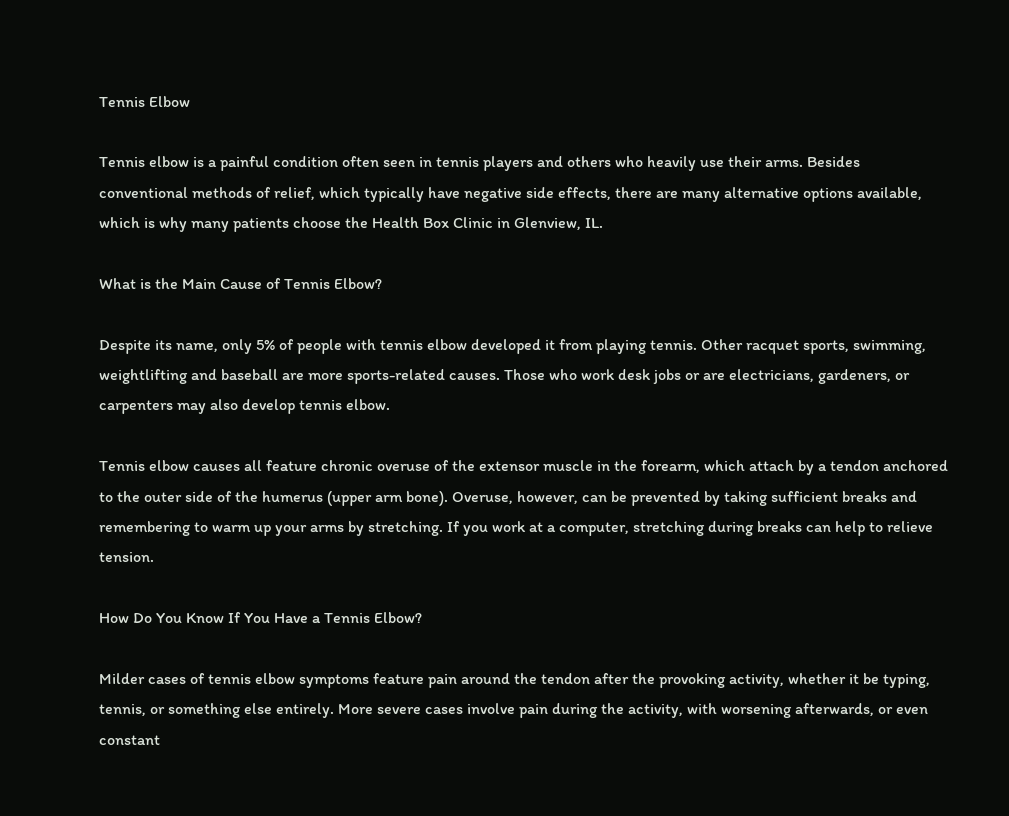Tennis Elbow

Tennis elbow is a painful condition often seen in tennis players and others who heavily use their arms. Besides conventional methods of relief, which typically have negative side effects, there are many alternative options available, which is why many patients choose the Health Box Clinic in Glenview, IL.

What is the Main Cause of Tennis Elbow?

Despite its name, only 5% of people with tennis elbow developed it from playing tennis. Other racquet sports, swimming, weightlifting and baseball are more sports-related causes. Those who work desk jobs or are electricians, gardeners, or carpenters may also develop tennis elbow.

Tennis elbow causes all feature chronic overuse of the extensor muscle in the forearm, which attach by a tendon anchored to the outer side of the humerus (upper arm bone). Overuse, however, can be prevented by taking sufficient breaks and remembering to warm up your arms by stretching. If you work at a computer, stretching during breaks can help to relieve tension.

How Do You Know If You Have a Tennis Elbow?

Milder cases of tennis elbow symptoms feature pain around the tendon after the provoking activity, whether it be typing, tennis, or something else entirely. More severe cases involve pain during the activity, with worsening afterwards, or even constant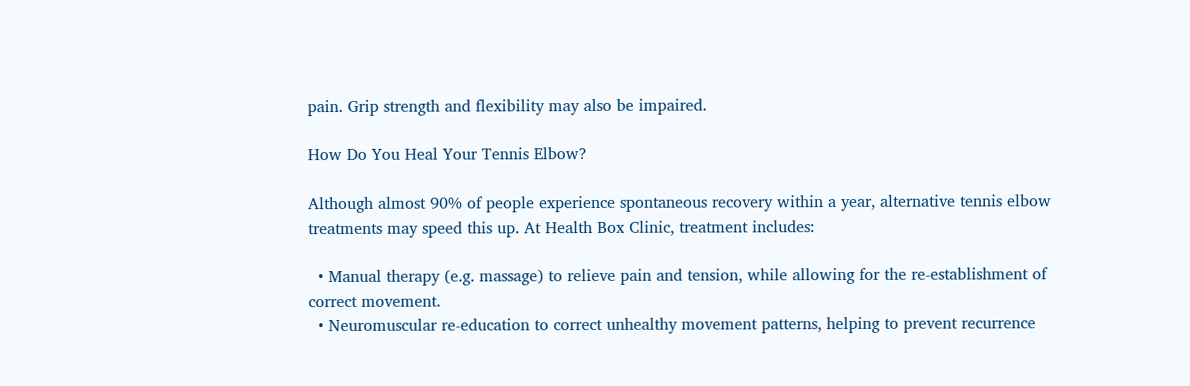pain. Grip strength and flexibility may also be impaired.

How Do You Heal Your Tennis Elbow?

Although almost 90% of people experience spontaneous recovery within a year, alternative tennis elbow treatments may speed this up. At Health Box Clinic, treatment includes:

  • Manual therapy (e.g. massage) to relieve pain and tension, while allowing for the re-establishment of correct movement.
  • Neuromuscular re-education to correct unhealthy movement patterns, helping to prevent recurrence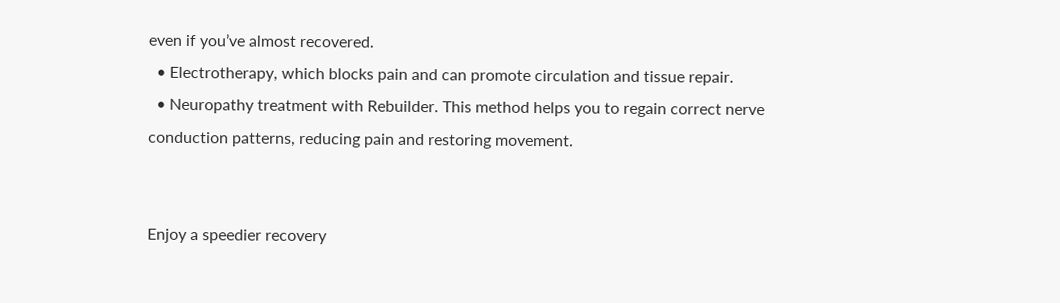even if you’ve almost recovered.
  • Electrotherapy, which blocks pain and can promote circulation and tissue repair.
  • Neuropathy treatment with Rebuilder. This method helps you to regain correct nerve conduction patterns, reducing pain and restoring movement.


Enjoy a speedier recovery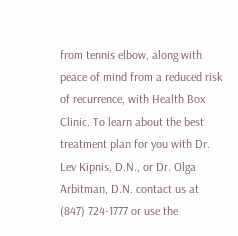from tennis elbow, along with peace of mind from a reduced risk of recurrence, with Health Box Clinic. To learn about the best treatment plan for you with Dr. Lev Kipnis, D.N., or Dr. Olga Arbitman, D.N. contact us at (847) 724-1777 or use the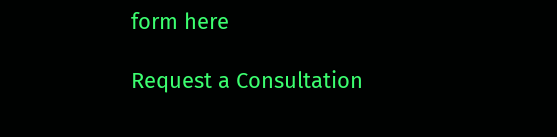form here

Request a Consultation